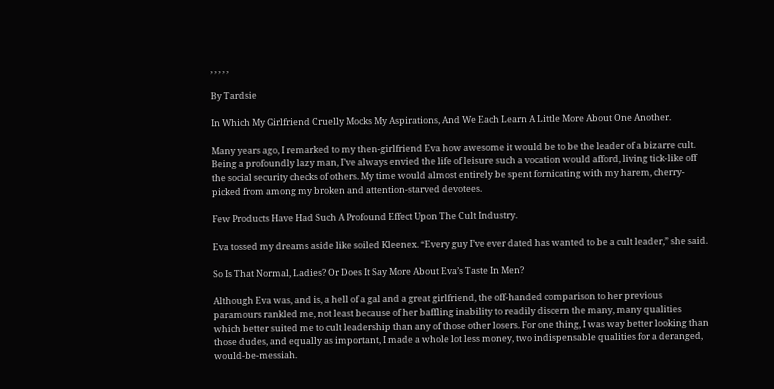, , , , ,

By Tardsie

In Which My Girlfriend Cruelly Mocks My Aspirations, And We Each Learn A Little More About One Another.

Many years ago, I remarked to my then-girlfriend Eva how awesome it would be to be the leader of a bizarre cult. Being a profoundly lazy man, I’ve always envied the life of leisure such a vocation would afford, living tick-like off the social security checks of others. My time would almost entirely be spent fornicating with my harem, cherry-picked from among my broken and attention-starved devotees.

Few Products Have Had Such A Profound Effect Upon The Cult Industry.

Eva tossed my dreams aside like soiled Kleenex. “Every guy I’ve ever dated has wanted to be a cult leader,” she said.

So Is That Normal, Ladies? Or Does It Say More About Eva’s Taste In Men?

Although Eva was, and is, a hell of a gal and a great girlfriend, the off-handed comparison to her previous paramours rankled me, not least because of her baffling inability to readily discern the many, many qualities which better suited me to cult leadership than any of those other losers. For one thing, I was way better looking than those dudes, and equally as important, I made a whole lot less money, two indispensable qualities for a deranged, would-be-messiah.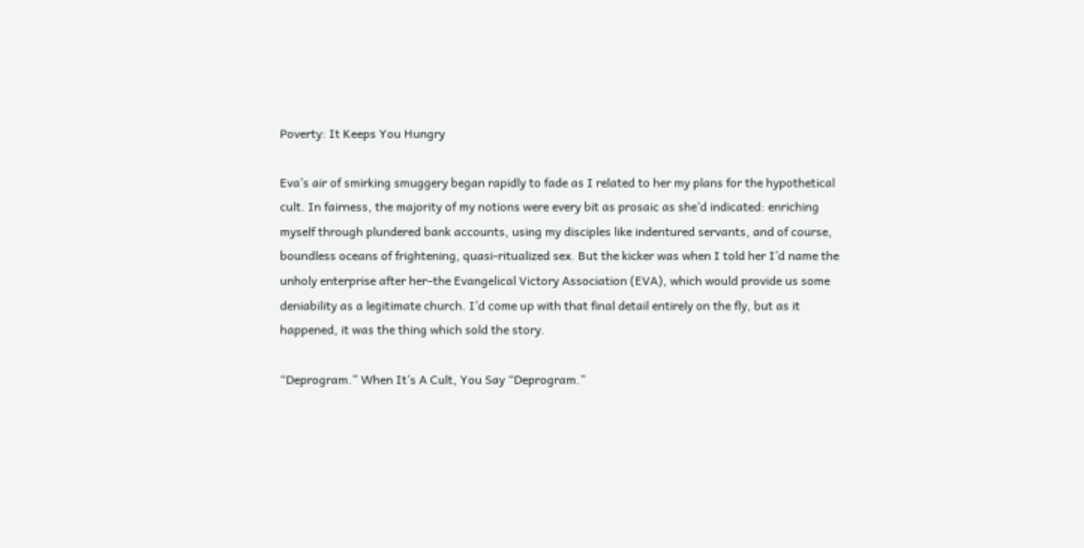Poverty: It Keeps You Hungry

Eva’s air of smirking smuggery began rapidly to fade as I related to her my plans for the hypothetical cult. In fairness, the majority of my notions were every bit as prosaic as she’d indicated: enriching myself through plundered bank accounts, using my disciples like indentured servants, and of course, boundless oceans of frightening, quasi-ritualized sex. But the kicker was when I told her I’d name the unholy enterprise after her–the Evangelical Victory Association (EVA), which would provide us some deniability as a legitimate church. I’d come up with that final detail entirely on the fly, but as it happened, it was the thing which sold the story.

“Deprogram.” When It’s A Cult, You Say “Deprogram.”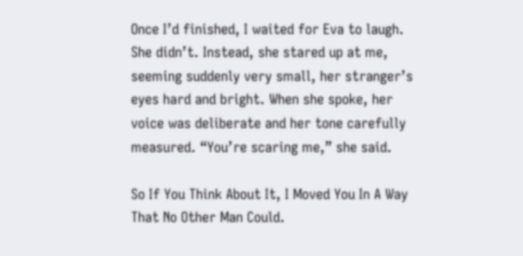Once I’d finished, I waited for Eva to laugh. She didn’t. Instead, she stared up at me, seeming suddenly very small, her stranger’s eyes hard and bright. When she spoke, her voice was deliberate and her tone carefully measured. “You’re scaring me,” she said.

So If You Think About It, I Moved You In A Way That No Other Man Could.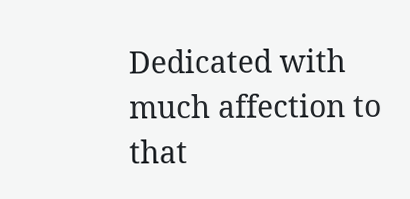Dedicated with much affection to that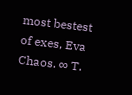most bestest of exes, Eva Chaos. ∞ T.